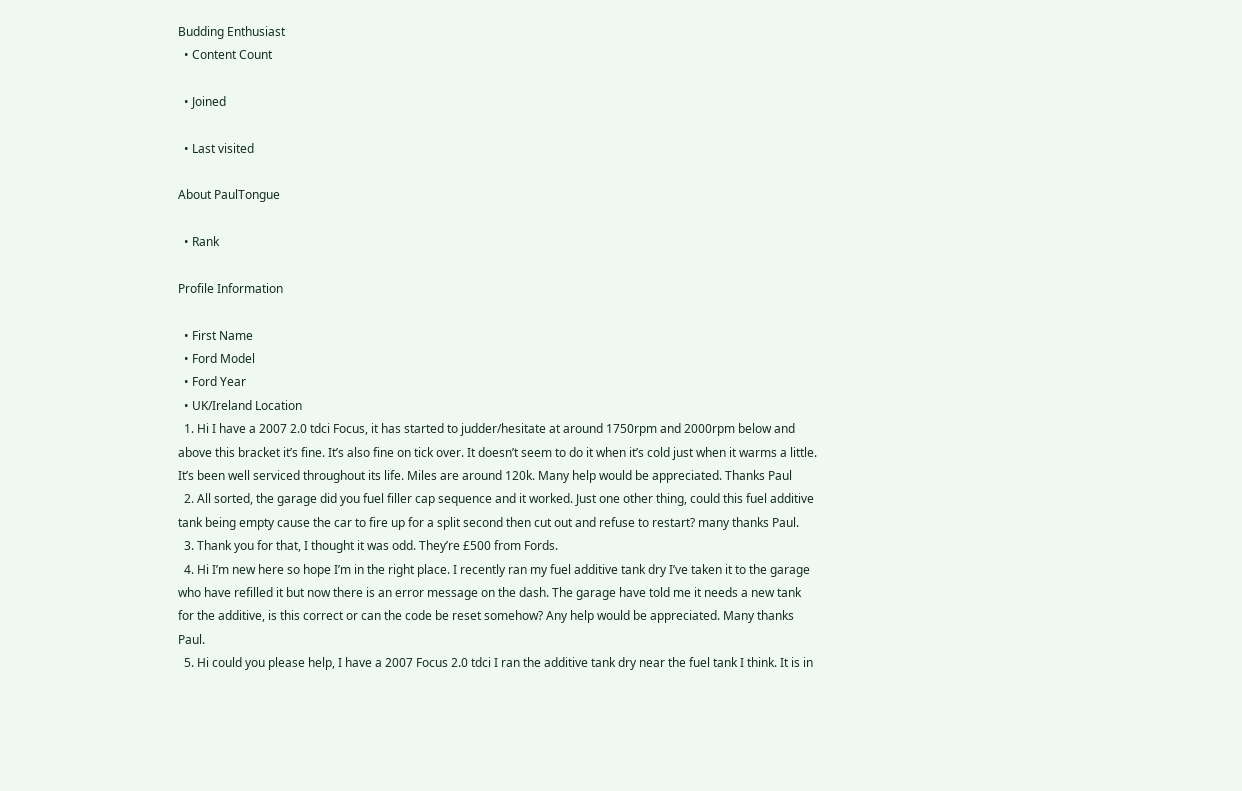Budding Enthusiast
  • Content Count

  • Joined

  • Last visited

About PaulTongue

  • Rank

Profile Information

  • First Name
  • Ford Model
  • Ford Year
  • UK/Ireland Location
  1. Hi I have a 2007 2.0 tdci Focus, it has started to judder/hesitate at around 1750rpm and 2000rpm below and above this bracket it’s fine. It’s also fine on tick over. It doesn’t seem to do it when it’s cold just when it warms a little. It’s been well serviced throughout its life. Miles are around 120k. Many help would be appreciated. Thanks Paul
  2. All sorted, the garage did you fuel filler cap sequence and it worked. Just one other thing, could this fuel additive tank being empty cause the car to fire up for a split second then cut out and refuse to restart? many thanks Paul.
  3. Thank you for that, I thought it was odd. They’re £500 from Fords.
  4. Hi I’m new here so hope I’m in the right place. I recently ran my fuel additive tank dry I’ve taken it to the garage who have refilled it but now there is an error message on the dash. The garage have told me it needs a new tank for the additive, is this correct or can the code be reset somehow? Any help would be appreciated. Many thanks Paul.
  5. Hi could you please help, I have a 2007 Focus 2.0 tdci I ran the additive tank dry near the fuel tank I think. It is in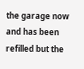the garage now and has been refilled but the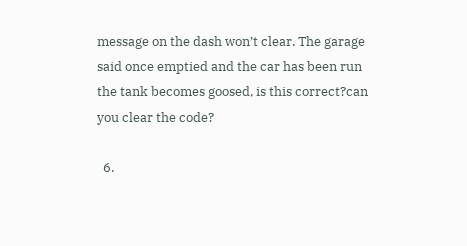message on the dash won’t clear. The garage said once emptied and the car has been run the tank becomes goosed, is this correct?can you clear the code?

  6.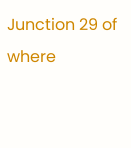Junction 29 of where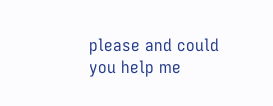please and could you help me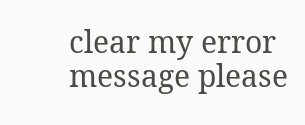clear my error message please